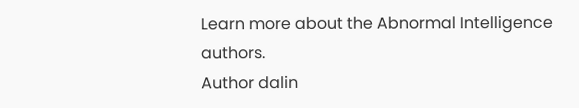Learn more about the Abnormal Intelligence authors.
Author dalin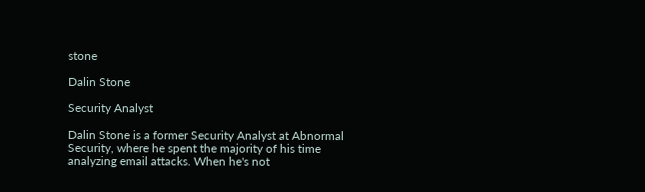stone

Dalin Stone

Security Analyst

Dalin Stone is a former Security Analyst at Abnormal Security, where he spent the majority of his time analyzing email attacks. When he's not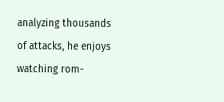analyzing thousands of attacks, he enjoys watching rom-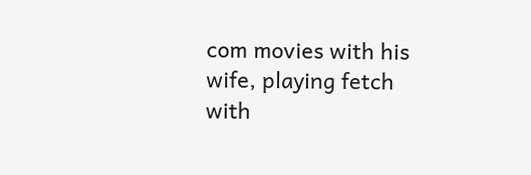com movies with his wife, playing fetch with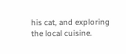his cat, and exploring the local cuisine.